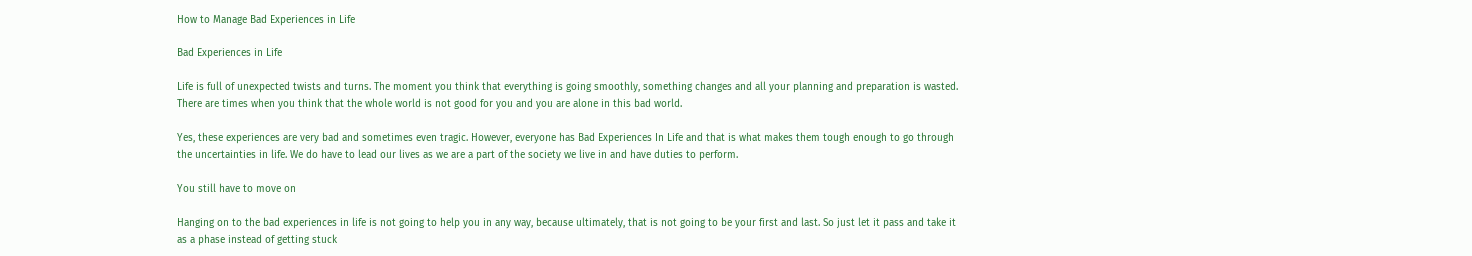How to Manage Bad Experiences in Life

Bad Experiences in Life

Life is full of unexpected twists and turns. The moment you think that everything is going smoothly, something changes and all your planning and preparation is wasted. There are times when you think that the whole world is not good for you and you are alone in this bad world.

Yes, these experiences are very bad and sometimes even tragic. However, everyone has Bad Experiences In Life and that is what makes them tough enough to go through the uncertainties in life. We do have to lead our lives as we are a part of the society we live in and have duties to perform.

You still have to move on

Hanging on to the bad experiences in life is not going to help you in any way, because ultimately, that is not going to be your first and last. So just let it pass and take it as a phase instead of getting stuck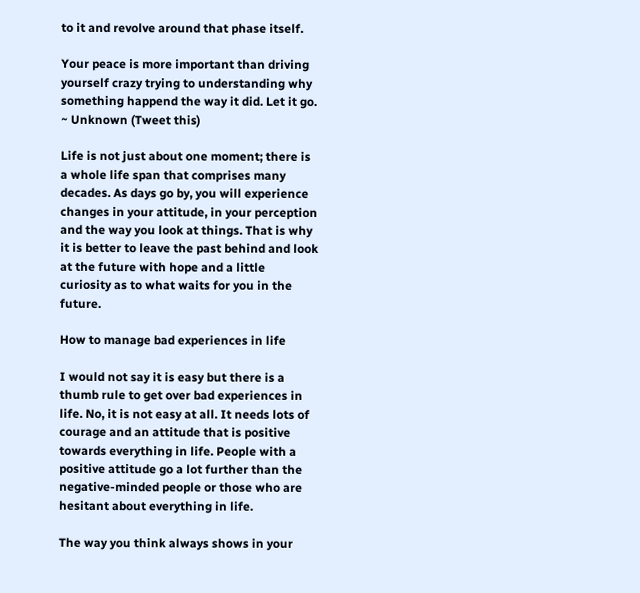to it and revolve around that phase itself.

Your peace is more important than driving yourself crazy trying to understanding why something happend the way it did. Let it go. ~ Unknown (Tweet this)

Life is not just about one moment; there is a whole life span that comprises many decades. As days go by, you will experience changes in your attitude, in your perception and the way you look at things. That is why it is better to leave the past behind and look at the future with hope and a little curiosity as to what waits for you in the future.

How to manage bad experiences in life

I would not say it is easy but there is a thumb rule to get over bad experiences in life. No, it is not easy at all. It needs lots of courage and an attitude that is positive towards everything in life. People with a positive attitude go a lot further than the negative-minded people or those who are hesitant about everything in life.

The way you think always shows in your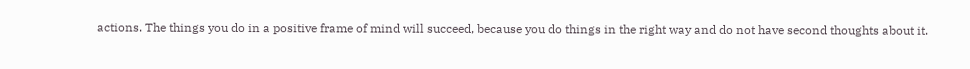actions. The things you do in a positive frame of mind will succeed, because you do things in the right way and do not have second thoughts about it.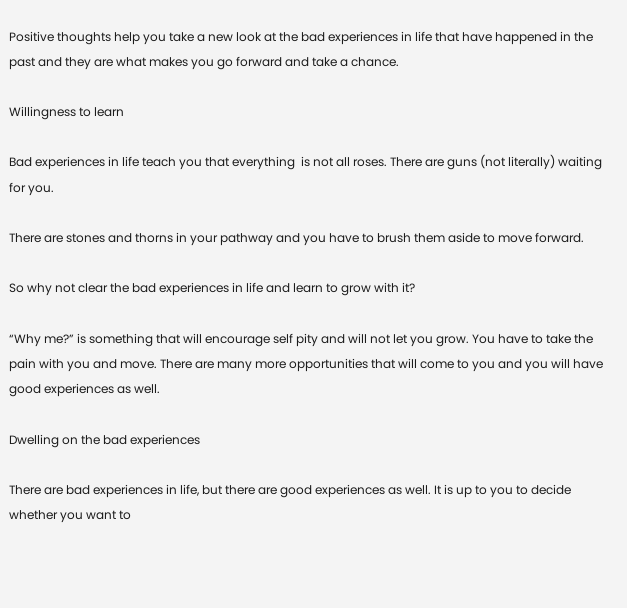Positive thoughts help you take a new look at the bad experiences in life that have happened in the past and they are what makes you go forward and take a chance.

Willingness to learn

Bad experiences in life teach you that everything  is not all roses. There are guns (not literally) waiting for you.

There are stones and thorns in your pathway and you have to brush them aside to move forward.

So why not clear the bad experiences in life and learn to grow with it?

“Why me?” is something that will encourage self pity and will not let you grow. You have to take the pain with you and move. There are many more opportunities that will come to you and you will have good experiences as well.

Dwelling on the bad experiences

There are bad experiences in life, but there are good experiences as well. It is up to you to decide whether you want to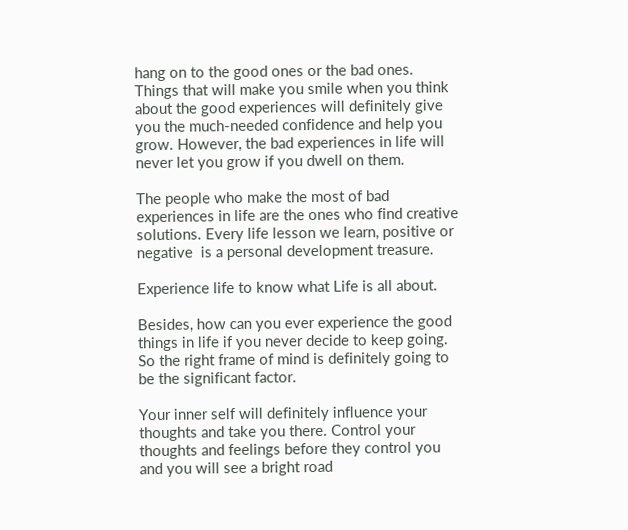hang on to the good ones or the bad ones. Things that will make you smile when you think about the good experiences will definitely give you the much-needed confidence and help you grow. However, the bad experiences in life will never let you grow if you dwell on them.

The people who make the most of bad experiences in life are the ones who find creative solutions. Every life lesson we learn, positive or negative  is a personal development treasure.

Experience life to know what Life is all about.

Besides, how can you ever experience the good things in life if you never decide to keep going. So the right frame of mind is definitely going to be the significant factor.

Your inner self will definitely influence your thoughts and take you there. Control your thoughts and feelings before they control you and you will see a bright road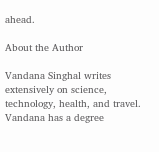ahead.

About the Author

Vandana Singhal writes extensively on science, technology, health, and travel. Vandana has a degree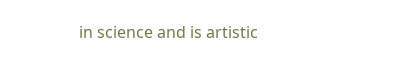in science and is artistic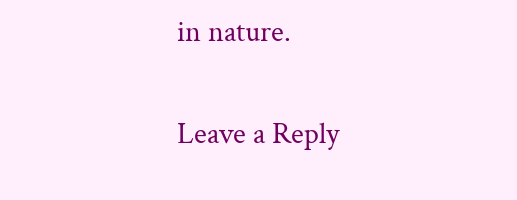in nature.

Leave a Reply